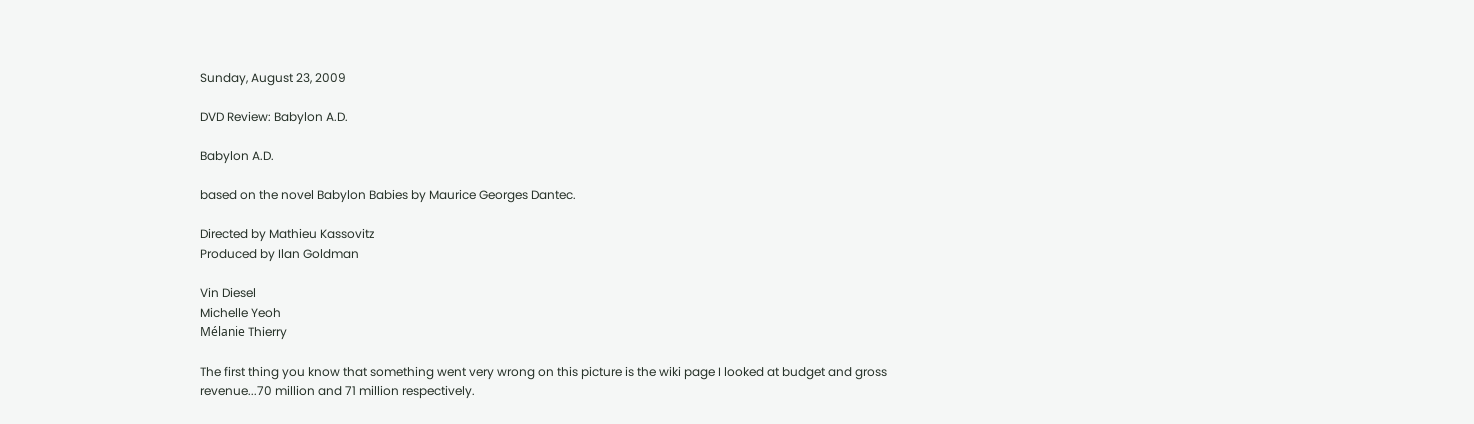Sunday, August 23, 2009

DVD Review: Babylon A.D.

Babylon A.D.

based on the novel Babylon Babies by Maurice Georges Dantec.

Directed by Mathieu Kassovitz
Produced by Ilan Goldman

Vin Diesel
Michelle Yeoh
Mélanie Thierry

The first thing you know that something went very wrong on this picture is the wiki page I looked at budget and gross revenue...70 million and 71 million respectively.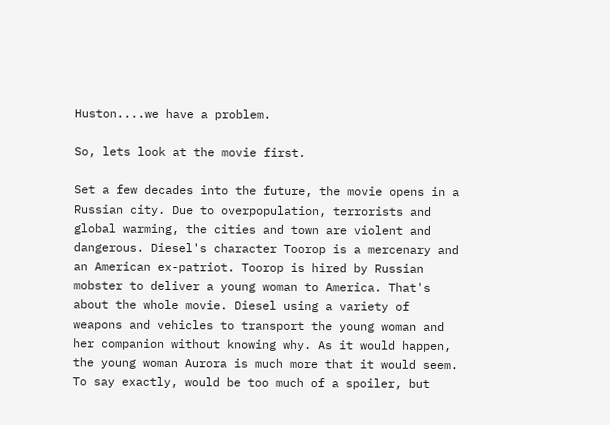Huston....we have a problem.

So, lets look at the movie first.

Set a few decades into the future, the movie opens in a Russian city. Due to overpopulation, terrorists and global warming, the cities and town are violent and dangerous. Diesel's character Toorop is a mercenary and an American ex-patriot. Toorop is hired by Russian mobster to deliver a young woman to America. That's about the whole movie. Diesel using a variety of weapons and vehicles to transport the young woman and her companion without knowing why. As it would happen, the young woman Aurora is much more that it would seem. To say exactly, would be too much of a spoiler, but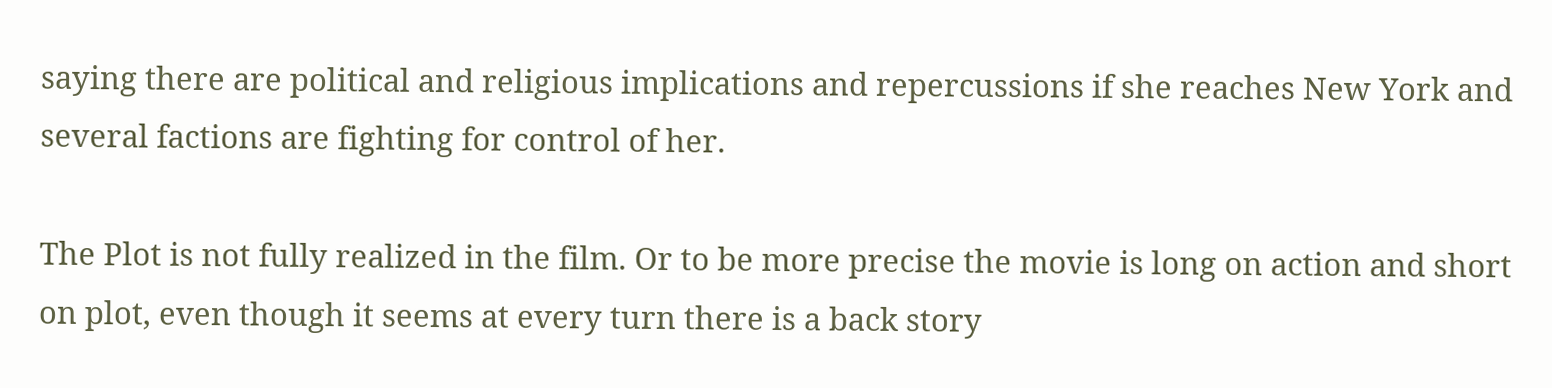saying there are political and religious implications and repercussions if she reaches New York and several factions are fighting for control of her.

The Plot is not fully realized in the film. Or to be more precise the movie is long on action and short on plot, even though it seems at every turn there is a back story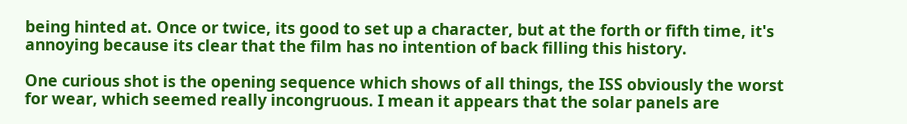being hinted at. Once or twice, its good to set up a character, but at the forth or fifth time, it's annoying because its clear that the film has no intention of back filling this history.

One curious shot is the opening sequence which shows of all things, the ISS obviously the worst for wear, which seemed really incongruous. I mean it appears that the solar panels are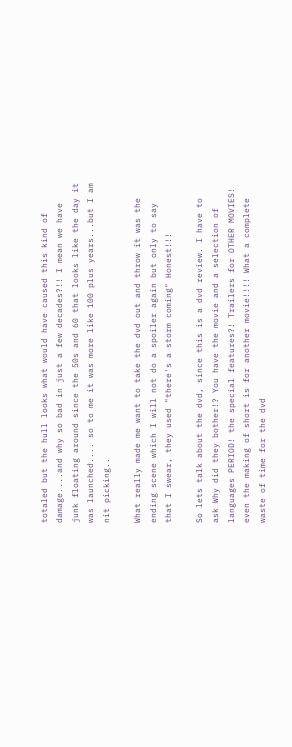totaled but the hull looks what would have caused this kind of damage....and why so bad in just a few decades?!! I mean we have junk floating around since the 50s and 60 that looks like the day it was launched.... so to me it was more like 100 plus years...but I am nit picking..

What really made me want to take the dvd out and throw it was the ending scene which I will not do a spoiler again but only to say that I swear, they used "there's a storm coming" Honest!!!

So lets talk about the dvd, since this is a dvd review. I have to ask Why did they bother!? You have the movie and a selection of languages PERIOD! the special features?! Trailers for OTHER MOVIES! even the making of short is for another movie!!!! What a complete waste of time for the dvd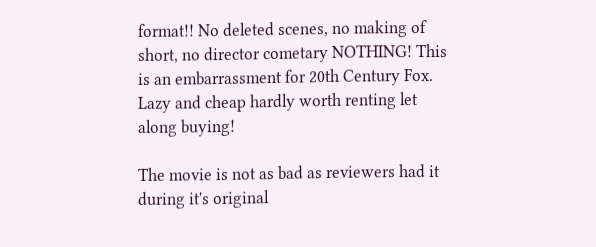format!! No deleted scenes, no making of short, no director cometary NOTHING! This is an embarrassment for 20th Century Fox. Lazy and cheap hardly worth renting let along buying!

The movie is not as bad as reviewers had it during it's original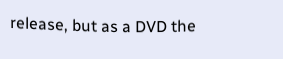release, but as a DVD the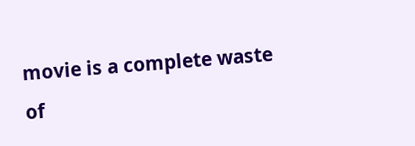movie is a complete waste of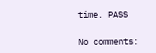time. PASS

No comments: